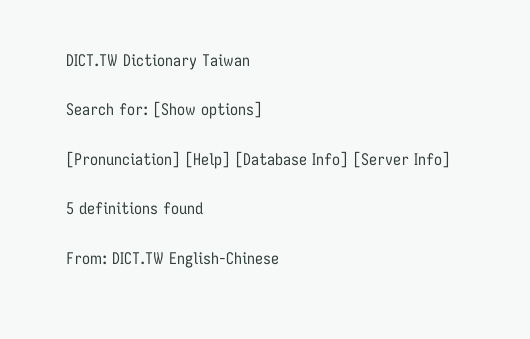DICT.TW Dictionary Taiwan

Search for: [Show options]

[Pronunciation] [Help] [Database Info] [Server Info]

5 definitions found

From: DICT.TW English-Chinese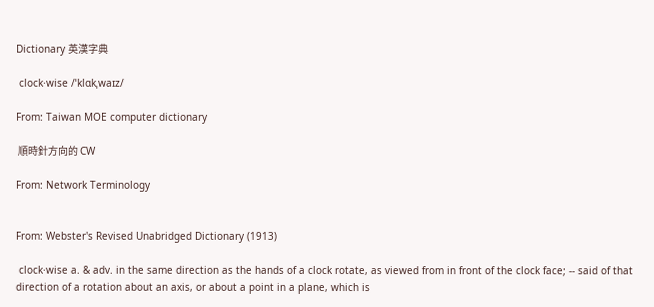Dictionary 英漢字典

 clock·wise /ˈklɑkˌwaɪz/

From: Taiwan MOE computer dictionary

 順時針方向的 CW

From: Network Terminology


From: Webster's Revised Unabridged Dictionary (1913)

 clock·wise a. & adv. in the same direction as the hands of a clock rotate, as viewed from in front of the clock face; -- said of that direction of a rotation about an axis, or about a point in a plane, which is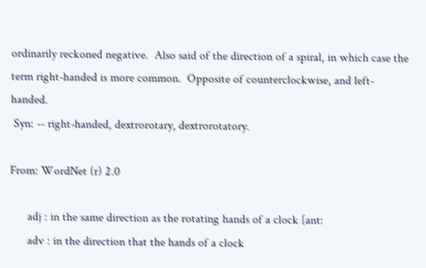ordinarily reckoned negative.  Also said of the direction of a spiral, in which case the term right-handed is more common.  Opposite of counterclockwise, and left-handed.
 Syn: -- right-handed, dextrorotary, dextrorotatory.

From: WordNet (r) 2.0

      adj : in the same direction as the rotating hands of a clock [ant:
      adv : in the direction that the hands of a clock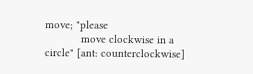move; "please
            move clockwise in a circle" [ant: counterclockwise]